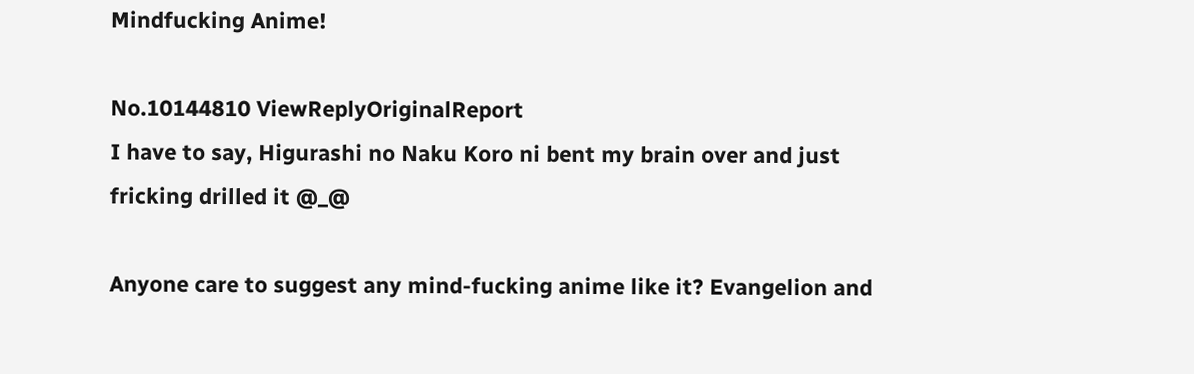Mindfucking Anime!

No.10144810 ViewReplyOriginalReport
I have to say, Higurashi no Naku Koro ni bent my brain over and just fricking drilled it @_@

Anyone care to suggest any mind-fucking anime like it? Evangelion and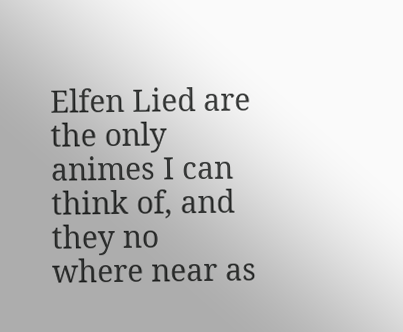Elfen Lied are the only animes I can think of, and they no where near as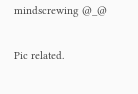mindscrewing @_@

Pic related.